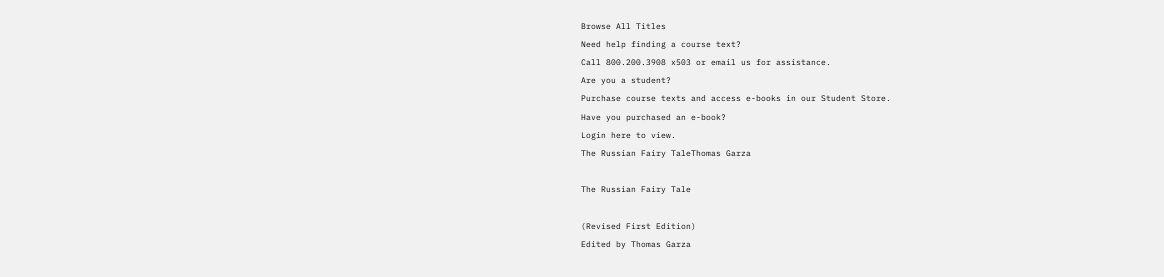Browse All Titles
Need help finding a course text?
Call 800.200.3908 x503 or email us for assistance.
Are you a student?
Purchase course texts and access e-books in our Student Store.
Have you purchased an e-book?
Login here to view.
The Russian Fairy TaleThomas Garza

The Russian Fairy Tale

(Revised First Edition)
Edited by Thomas Garza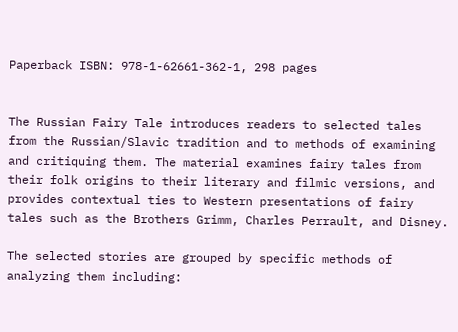Paperback ISBN: 978-1-62661-362-1, 298 pages


The Russian Fairy Tale introduces readers to selected tales from the Russian/Slavic tradition and to methods of examining and critiquing them. The material examines fairy tales from their folk origins to their literary and filmic versions, and provides contextual ties to Western presentations of fairy tales such as the Brothers Grimm, Charles Perrault, and Disney.

The selected stories are grouped by specific methods of analyzing them including: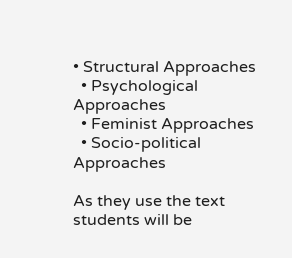• Structural Approaches
  • Psychological Approaches
  • Feminist Approaches
  • Socio-political Approaches

As they use the text students will be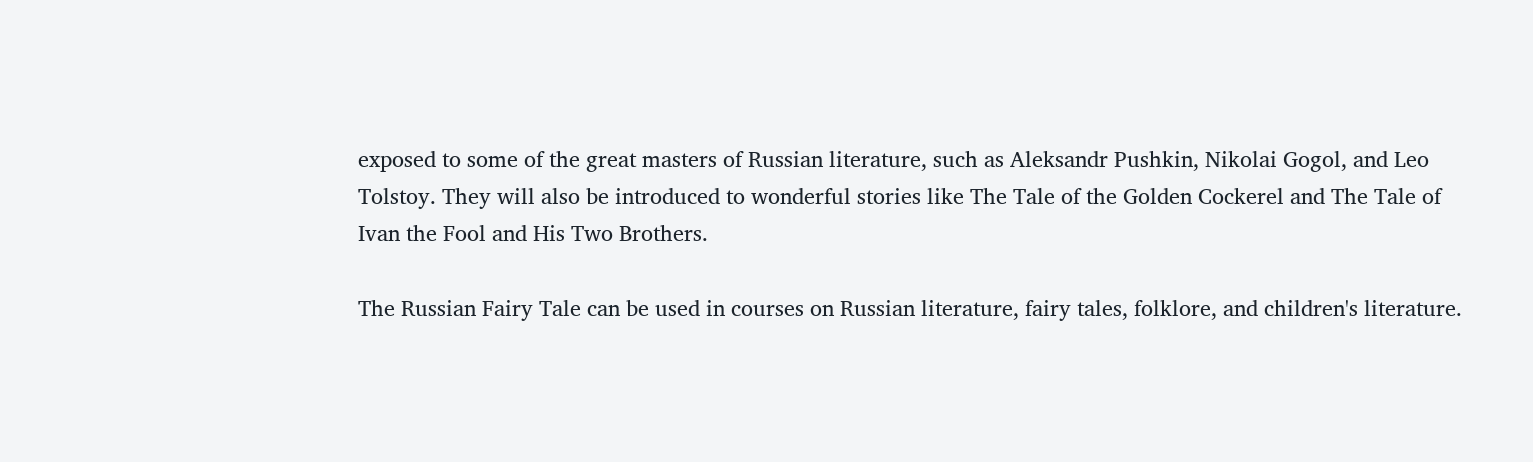exposed to some of the great masters of Russian literature, such as Aleksandr Pushkin, Nikolai Gogol, and Leo Tolstoy. They will also be introduced to wonderful stories like The Tale of the Golden Cockerel and The Tale of Ivan the Fool and His Two Brothers.

The Russian Fairy Tale can be used in courses on Russian literature, fairy tales, folklore, and children's literature.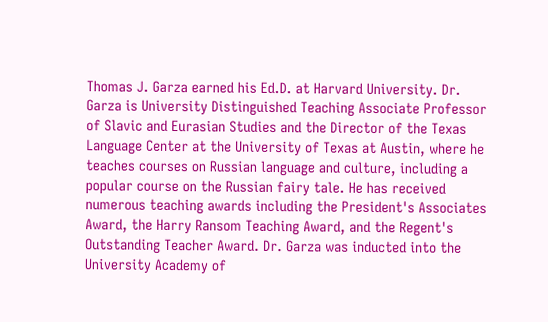Thomas J. Garza earned his Ed.D. at Harvard University. Dr. Garza is University Distinguished Teaching Associate Professor of Slavic and Eurasian Studies and the Director of the Texas Language Center at the University of Texas at Austin, where he teaches courses on Russian language and culture, including a popular course on the Russian fairy tale. He has received numerous teaching awards including the President's Associates Award, the Harry Ransom Teaching Award, and the Regent's Outstanding Teacher Award. Dr. Garza was inducted into the University Academy of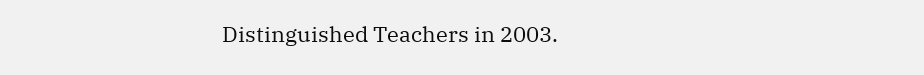Distinguished Teachers in 2003.